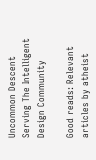Uncommon Descent Serving The Intelligent Design Community

Good reads: Relevant articles by atheist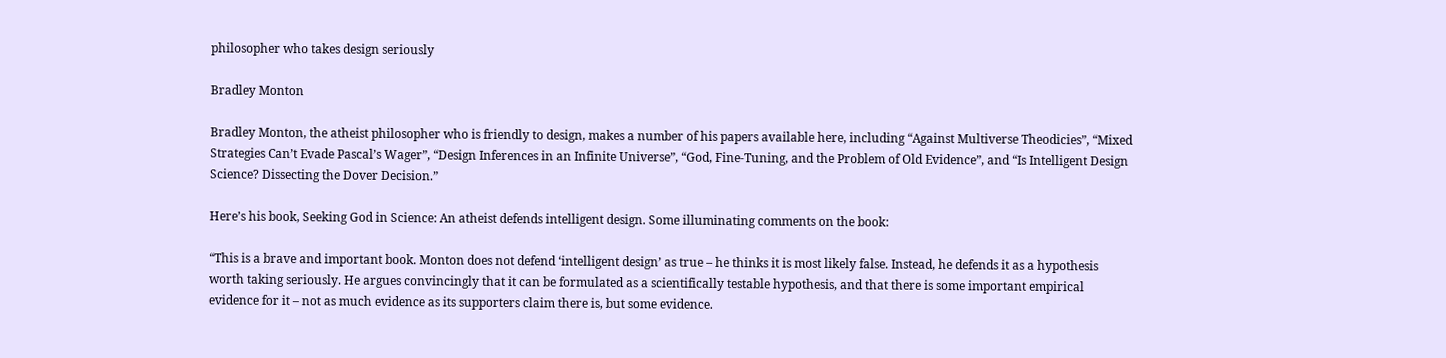philosopher who takes design seriously

Bradley Monton

Bradley Monton, the atheist philosopher who is friendly to design, makes a number of his papers available here, including “Against Multiverse Theodicies”, “Mixed Strategies Can’t Evade Pascal’s Wager”, “Design Inferences in an Infinite Universe”, “God, Fine-Tuning, and the Problem of Old Evidence”, and “Is Intelligent Design Science? Dissecting the Dover Decision.”

Here’s his book, Seeking God in Science: An atheist defends intelligent design. Some illuminating comments on the book:

“This is a brave and important book. Monton does not defend ‘intelligent design’ as true – he thinks it is most likely false. Instead, he defends it as a hypothesis worth taking seriously. He argues convincingly that it can be formulated as a scientifically testable hypothesis, and that there is some important empirical evidence for it – not as much evidence as its supporters claim there is, but some evidence.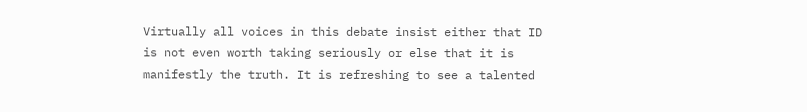Virtually all voices in this debate insist either that ID is not even worth taking seriously or else that it is manifestly the truth. It is refreshing to see a talented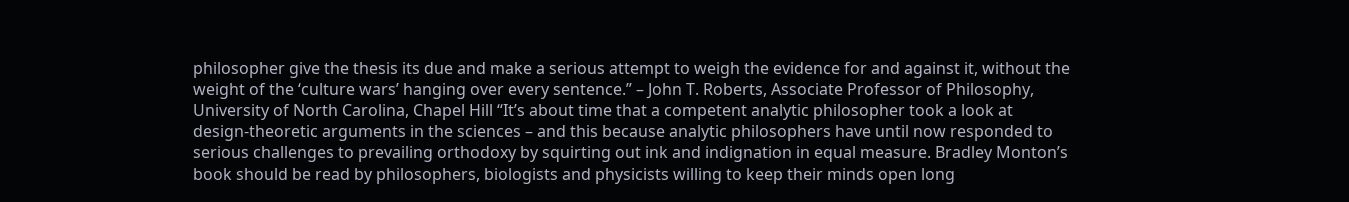philosopher give the thesis its due and make a serious attempt to weigh the evidence for and against it, without the weight of the ‘culture wars’ hanging over every sentence.” – John T. Roberts, Associate Professor of Philosophy, University of North Carolina, Chapel Hill “It’s about time that a competent analytic philosopher took a look at design-theoretic arguments in the sciences – and this because analytic philosophers have until now responded to serious challenges to prevailing orthodoxy by squirting out ink and indignation in equal measure. Bradley Monton’s book should be read by philosophers, biologists and physicists willing to keep their minds open long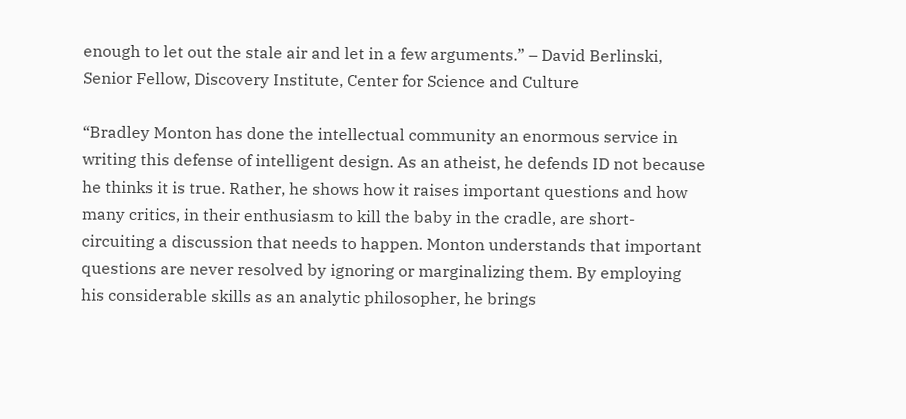enough to let out the stale air and let in a few arguments.” – David Berlinski, Senior Fellow, Discovery Institute, Center for Science and Culture

“Bradley Monton has done the intellectual community an enormous service in writing this defense of intelligent design. As an atheist, he defends ID not because he thinks it is true. Rather, he shows how it raises important questions and how many critics, in their enthusiasm to kill the baby in the cradle, are short-circuiting a discussion that needs to happen. Monton understands that important questions are never resolved by ignoring or marginalizing them. By employing his considerable skills as an analytic philosopher, he brings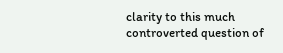clarity to this much controverted question of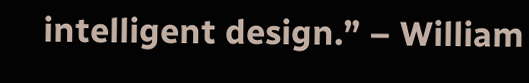intelligent design.” – William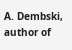A. Dembski, author of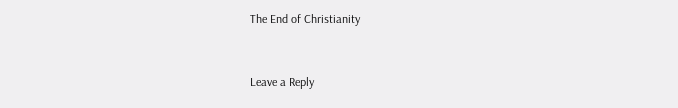The End of Christianity


Leave a Reply